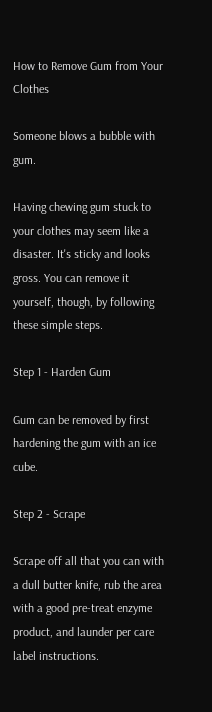How to Remove Gum from Your Clothes

Someone blows a bubble with gum.

Having chewing gum stuck to your clothes may seem like a disaster. It's sticky and looks gross. You can remove it yourself, though, by following these simple steps.

Step 1 - Harden Gum

Gum can be removed by first hardening the gum with an ice cube.

Step 2 - Scrape

Scrape off all that you can with a dull butter knife, rub the area with a good pre-treat enzyme product, and launder per care label instructions.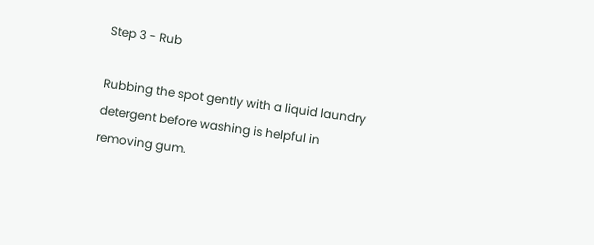Step 3 - Rub

Rubbing the spot gently with a liquid laundry detergent before washing is helpful in removing gum.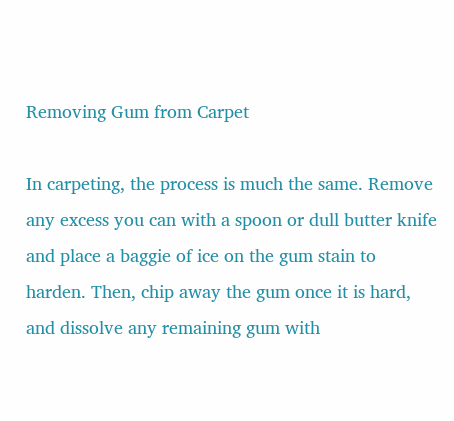Removing Gum from Carpet

In carpeting, the process is much the same. Remove any excess you can with a spoon or dull butter knife and place a baggie of ice on the gum stain to harden. Then, chip away the gum once it is hard, and dissolve any remaining gum with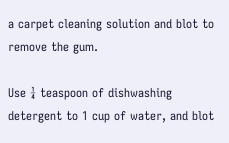a carpet cleaning solution and blot to remove the gum.

Use ¼ teaspoon of dishwashing detergent to 1 cup of water, and blot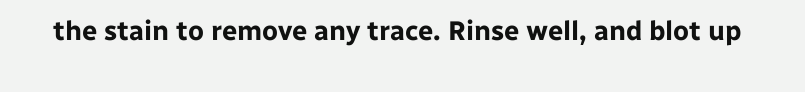the stain to remove any trace. Rinse well, and blot up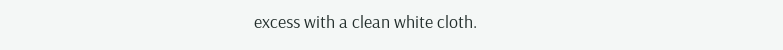excess with a clean white cloth.